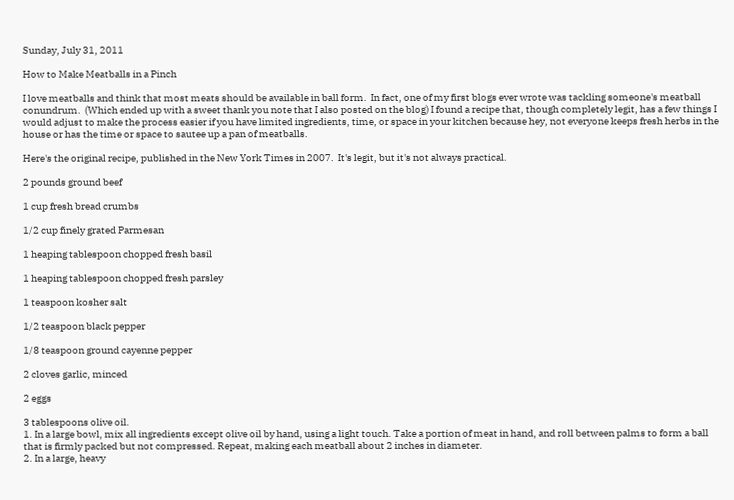Sunday, July 31, 2011

How to Make Meatballs in a Pinch

I love meatballs and think that most meats should be available in ball form.  In fact, one of my first blogs ever wrote was tackling someone's meatball conundrum.  (Which ended up with a sweet thank you note that I also posted on the blog) I found a recipe that, though completely legit, has a few things I would adjust to make the process easier if you have limited ingredients, time, or space in your kitchen because hey, not everyone keeps fresh herbs in the house or has the time or space to sautee up a pan of meatballs.

Here's the original recipe, published in the New York Times in 2007.  It's legit, but it's not always practical.

2 pounds ground beef

1 cup fresh bread crumbs

1/2 cup finely grated Parmesan

1 heaping tablespoon chopped fresh basil

1 heaping tablespoon chopped fresh parsley

1 teaspoon kosher salt

1/2 teaspoon black pepper

1/8 teaspoon ground cayenne pepper

2 cloves garlic, minced

2 eggs

3 tablespoons olive oil.
1. In a large bowl, mix all ingredients except olive oil by hand, using a light touch. Take a portion of meat in hand, and roll between palms to form a ball that is firmly packed but not compressed. Repeat, making each meatball about 2 inches in diameter.
2. In a large, heavy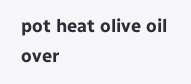pot heat olive oil over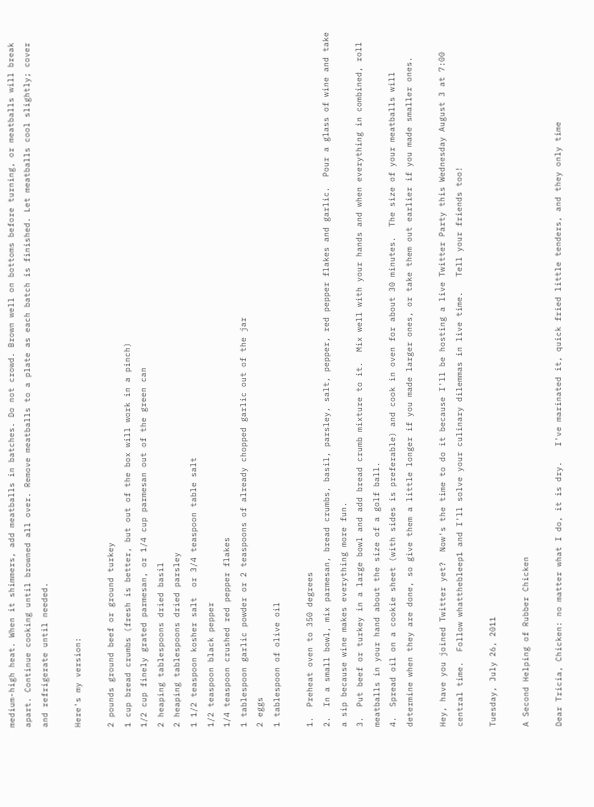medium-high heat. When it shimmers, add meatballs in batches. Do not crowd. Brown well on bottoms before turning, or meatballs will break apart. Continue cooking until browned all over. Remove meatballs to a plate as each batch is finished. Let meatballs cool slightly; cover and refrigerate until needed.

Here's my version:

2 pounds ground beef or ground turkey
1 cup bread crumbs (fresh is better, but out of the box will work in a pinch)
1/2 cup finely grated parmesan, or 1/4 cup parmesan out of the green can
2 heaping tablespoons dried basil
2 heaping tablespoons dried parsley
1 1/2 teaspoon kosher salt  or 3/4 teaspoon table salt
1/2 teaspoon black pepper
1/4 teaspoon crushed red pepper flakes
1 tablespoon garlic powder or 2 teaspoons of already chopped garlic out of the jar
2 eggs
1 tablespoon of olive oil

1.  Preheat oven to 350 degrees
2.  In a small bowl, mix parmesan, bread crumbs, basil, parsley, salt, pepper, red pepper flakes and garlic.  Pour a glass of wine and take a sip because wine makes everything more fun.
3.  Put beef or turkey in a large bowl and add bread crumb mixture to it.  Mix well with your hands and when everything in combined, roll meatballs in your hand about the size of a golf ball.
4.  Spread oil on a cookie sheet (with sides is preferable) and cook in oven for about 30 minutes.  The size of your meatballs will determine when they are done, so give them a little longer if you made larger ones, or take them out earlier if you made smaller ones.

Hey, have you joined Twitter yet?  Now's the time to do it because I'll be hosting a live Twitter Party this Wednesday August 3 at 7:00 central time.  Follow whatthebleep1 and I'll solve your culinary dilemmas in live time.   Tell your friends too!

Tuesday, July 26, 2011

A Second Helping of Rubber Chicken

Dear Tricia, Chicken: no matter what I do, it is dry.   I've marinated it, quick fried little tenders, and they only time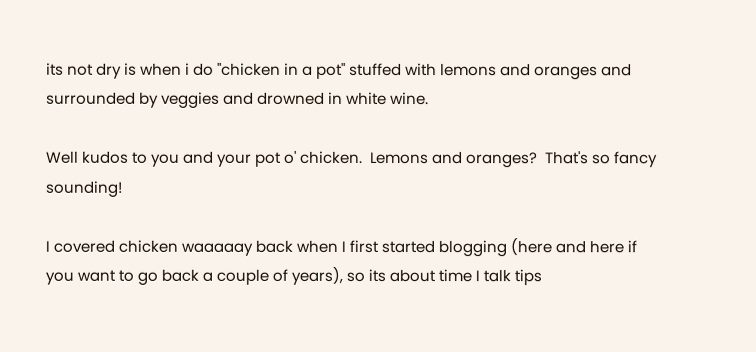its not dry is when i do "chicken in a pot" stuffed with lemons and oranges and surrounded by veggies and drowned in white wine.

Well kudos to you and your pot o' chicken.  Lemons and oranges?  That's so fancy sounding!

I covered chicken waaaaay back when I first started blogging (here and here if you want to go back a couple of years), so its about time I talk tips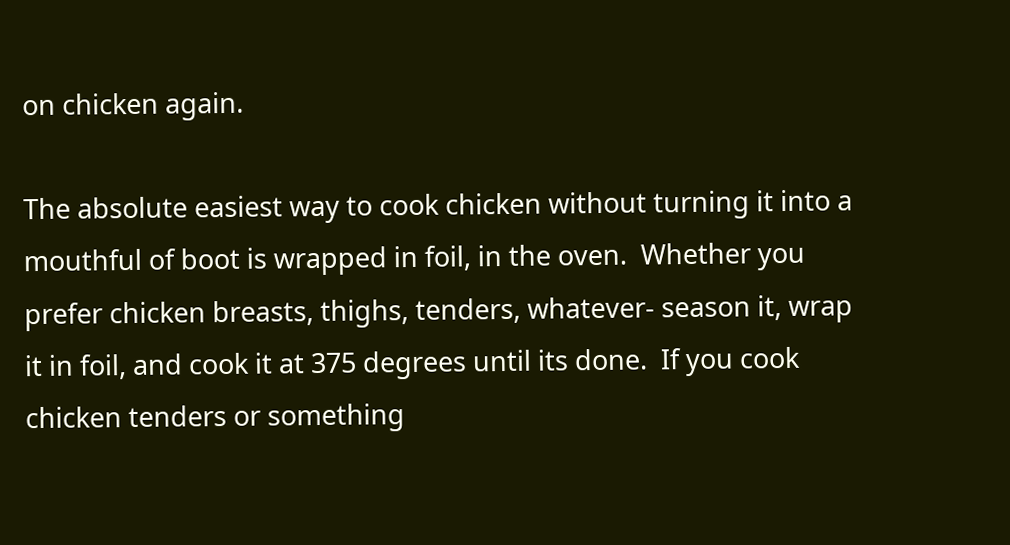on chicken again.

The absolute easiest way to cook chicken without turning it into a mouthful of boot is wrapped in foil, in the oven.  Whether you prefer chicken breasts, thighs, tenders, whatever- season it, wrap it in foil, and cook it at 375 degrees until its done.  If you cook chicken tenders or something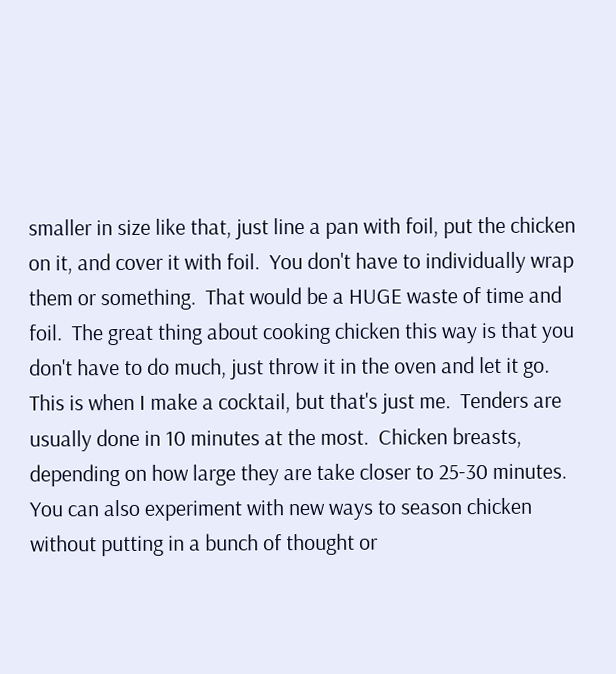smaller in size like that, just line a pan with foil, put the chicken on it, and cover it with foil.  You don't have to individually wrap them or something.  That would be a HUGE waste of time and foil.  The great thing about cooking chicken this way is that you don't have to do much, just throw it in the oven and let it go.  This is when I make a cocktail, but that's just me.  Tenders are usually done in 10 minutes at the most.  Chicken breasts, depending on how large they are take closer to 25-30 minutes.  You can also experiment with new ways to season chicken without putting in a bunch of thought or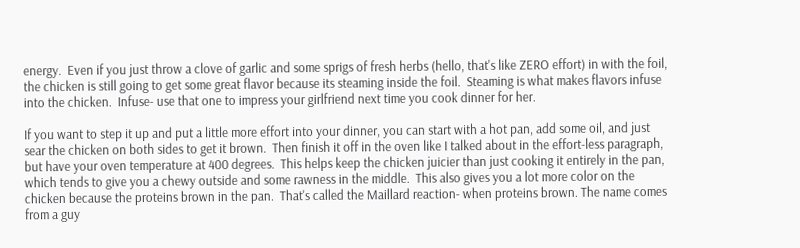energy.  Even if you just throw a clove of garlic and some sprigs of fresh herbs (hello, that's like ZERO effort) in with the foil, the chicken is still going to get some great flavor because its steaming inside the foil.  Steaming is what makes flavors infuse into the chicken.  Infuse- use that one to impress your girlfriend next time you cook dinner for her.

If you want to step it up and put a little more effort into your dinner, you can start with a hot pan, add some oil, and just sear the chicken on both sides to get it brown.  Then finish it off in the oven like I talked about in the effort-less paragraph, but have your oven temperature at 400 degrees.  This helps keep the chicken juicier than just cooking it entirely in the pan, which tends to give you a chewy outside and some rawness in the middle.  This also gives you a lot more color on the chicken because the proteins brown in the pan.  That's called the Maillard reaction- when proteins brown. The name comes from a guy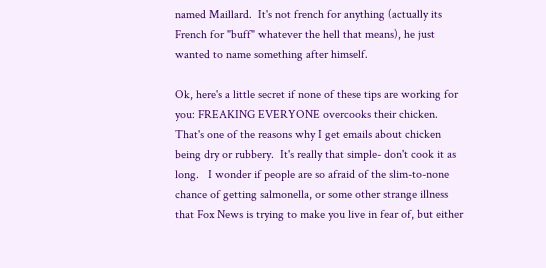named Maillard.  It's not french for anything (actually its French for "buff" whatever the hell that means), he just wanted to name something after himself.

Ok, here's a little secret if none of these tips are working for you: FREAKING EVERYONE overcooks their chicken.   That's one of the reasons why I get emails about chicken being dry or rubbery.  It's really that simple- don't cook it as long.   I wonder if people are so afraid of the slim-to-none chance of getting salmonella, or some other strange illness that Fox News is trying to make you live in fear of, but either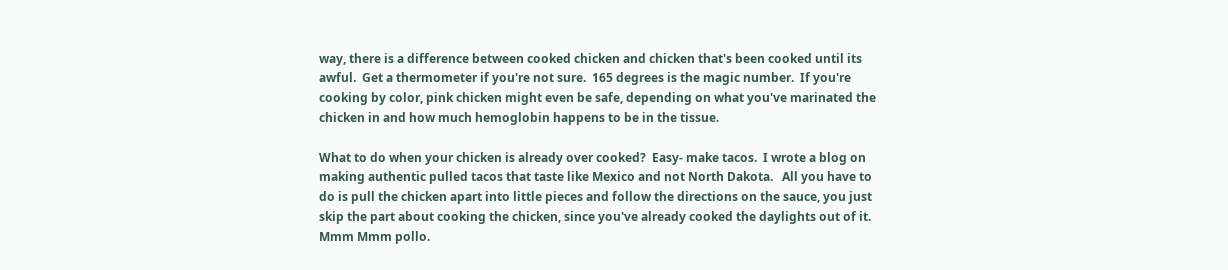way, there is a difference between cooked chicken and chicken that's been cooked until its awful.  Get a thermometer if you're not sure.  165 degrees is the magic number.  If you're cooking by color, pink chicken might even be safe, depending on what you've marinated the chicken in and how much hemoglobin happens to be in the tissue.

What to do when your chicken is already over cooked?  Easy- make tacos.  I wrote a blog on making authentic pulled tacos that taste like Mexico and not North Dakota.   All you have to do is pull the chicken apart into little pieces and follow the directions on the sauce, you just skip the part about cooking the chicken, since you've already cooked the daylights out of it.   Mmm Mmm pollo.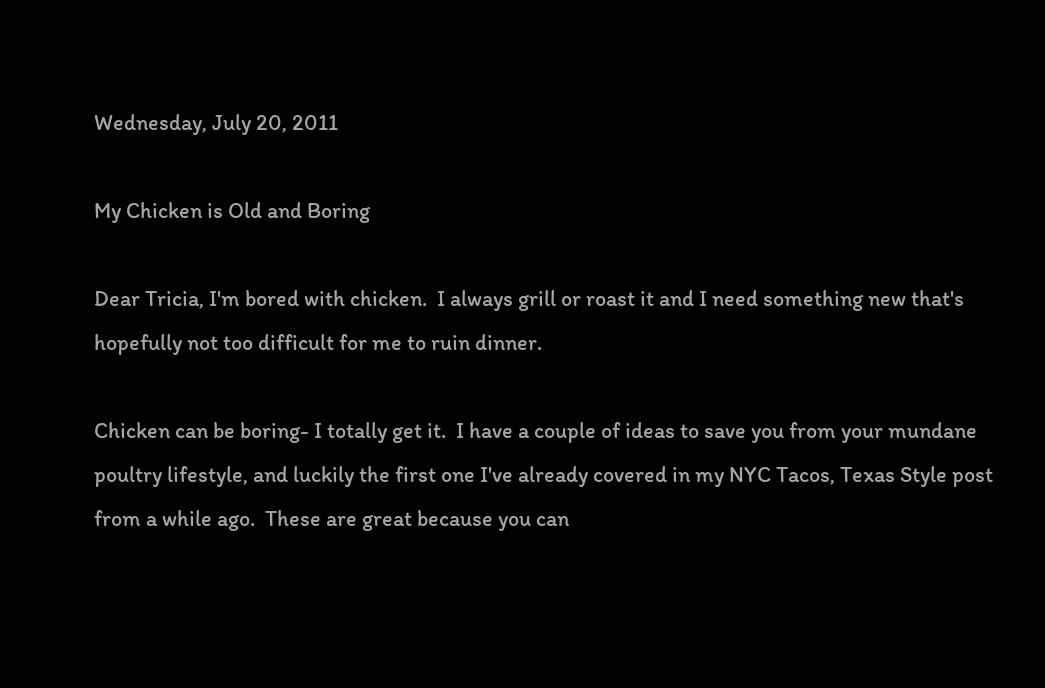Wednesday, July 20, 2011

My Chicken is Old and Boring

Dear Tricia, I'm bored with chicken.  I always grill or roast it and I need something new that's hopefully not too difficult for me to ruin dinner.

Chicken can be boring- I totally get it.  I have a couple of ideas to save you from your mundane poultry lifestyle, and luckily the first one I've already covered in my NYC Tacos, Texas Style post from a while ago.  These are great because you can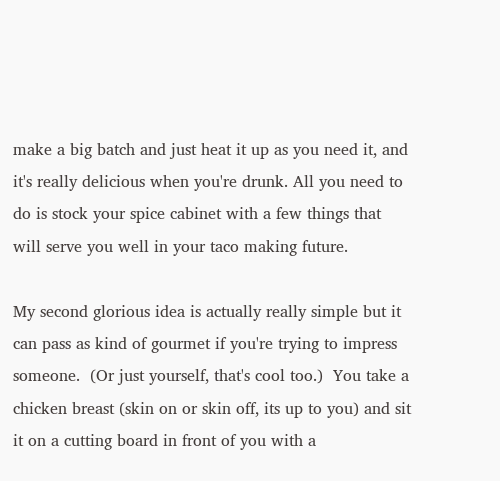make a big batch and just heat it up as you need it, and it's really delicious when you're drunk. All you need to do is stock your spice cabinet with a few things that will serve you well in your taco making future.

My second glorious idea is actually really simple but it can pass as kind of gourmet if you're trying to impress someone.  (Or just yourself, that's cool too.)  You take a chicken breast (skin on or skin off, its up to you) and sit it on a cutting board in front of you with a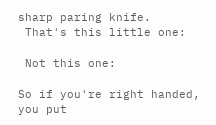sharp paring knife.
 That's this little one:

 Not this one:

So if you're right handed, you put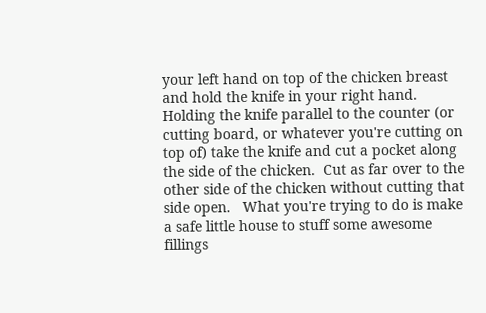your left hand on top of the chicken breast and hold the knife in your right hand.  Holding the knife parallel to the counter (or cutting board, or whatever you're cutting on top of) take the knife and cut a pocket along the side of the chicken.  Cut as far over to the other side of the chicken without cutting that side open.   What you're trying to do is make a safe little house to stuff some awesome fillings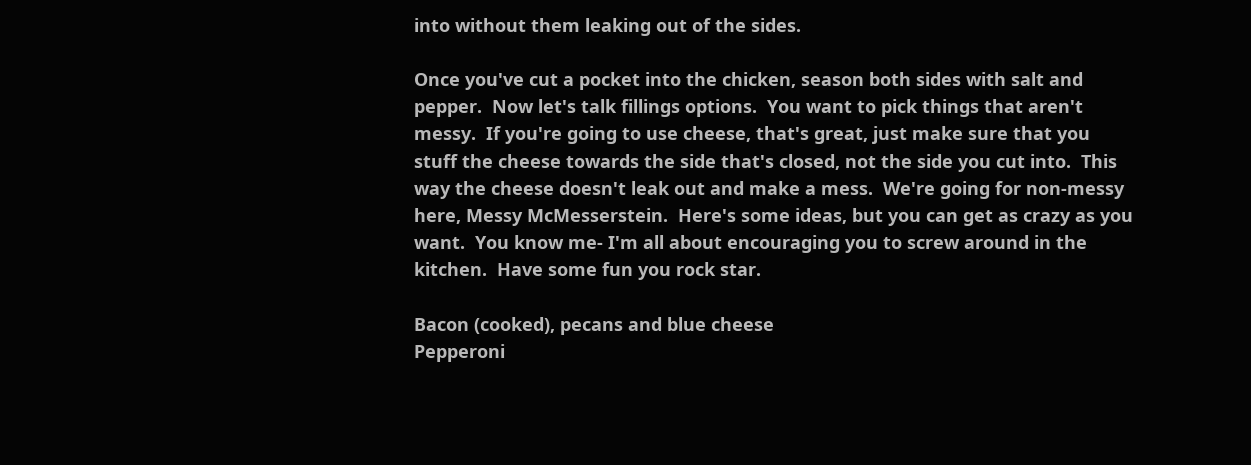into without them leaking out of the sides.

Once you've cut a pocket into the chicken, season both sides with salt and pepper.  Now let's talk fillings options.  You want to pick things that aren't messy.  If you're going to use cheese, that's great, just make sure that you stuff the cheese towards the side that's closed, not the side you cut into.  This way the cheese doesn't leak out and make a mess.  We're going for non-messy here, Messy McMesserstein.  Here's some ideas, but you can get as crazy as you want.  You know me- I'm all about encouraging you to screw around in the kitchen.  Have some fun you rock star.

Bacon (cooked), pecans and blue cheese
Pepperoni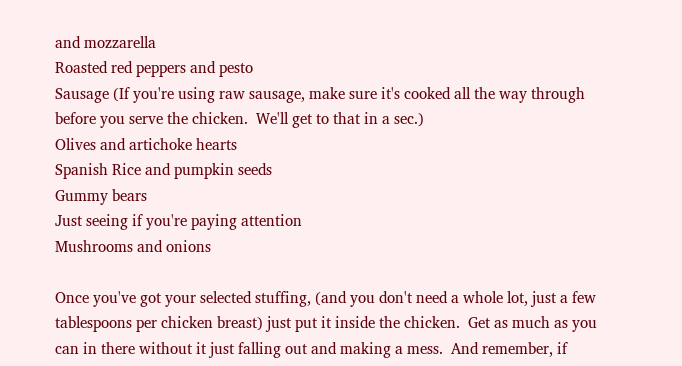and mozzarella
Roasted red peppers and pesto
Sausage (If you're using raw sausage, make sure it's cooked all the way through before you serve the chicken.  We'll get to that in a sec.)
Olives and artichoke hearts
Spanish Rice and pumpkin seeds
Gummy bears
Just seeing if you're paying attention
Mushrooms and onions

Once you've got your selected stuffing, (and you don't need a whole lot, just a few tablespoons per chicken breast) just put it inside the chicken.  Get as much as you can in there without it just falling out and making a mess.  And remember, if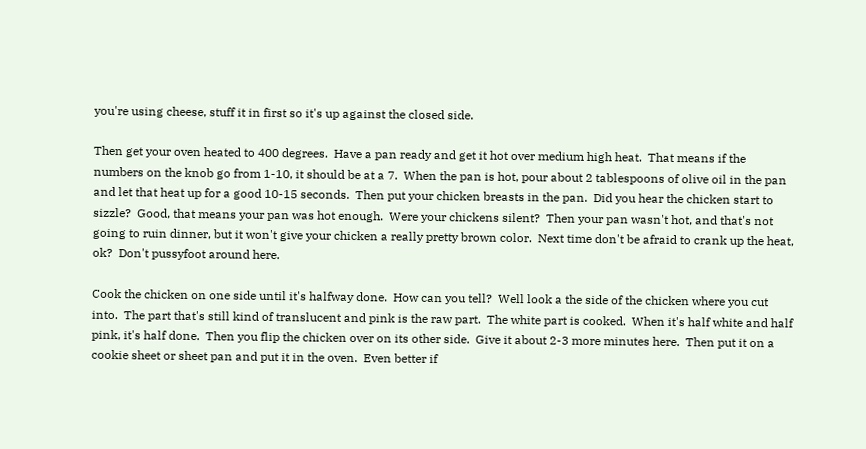you're using cheese, stuff it in first so it's up against the closed side.

Then get your oven heated to 400 degrees.  Have a pan ready and get it hot over medium high heat.  That means if the numbers on the knob go from 1-10, it should be at a 7.  When the pan is hot, pour about 2 tablespoons of olive oil in the pan and let that heat up for a good 10-15 seconds.  Then put your chicken breasts in the pan.  Did you hear the chicken start to sizzle?  Good, that means your pan was hot enough.  Were your chickens silent?  Then your pan wasn't hot, and that's not going to ruin dinner, but it won't give your chicken a really pretty brown color.  Next time don't be afraid to crank up the heat, ok?  Don't pussyfoot around here.

Cook the chicken on one side until it's halfway done.  How can you tell?  Well look a the side of the chicken where you cut into.  The part that's still kind of translucent and pink is the raw part.  The white part is cooked.  When it's half white and half pink, it's half done.  Then you flip the chicken over on its other side.  Give it about 2-3 more minutes here.  Then put it on a cookie sheet or sheet pan and put it in the oven.  Even better if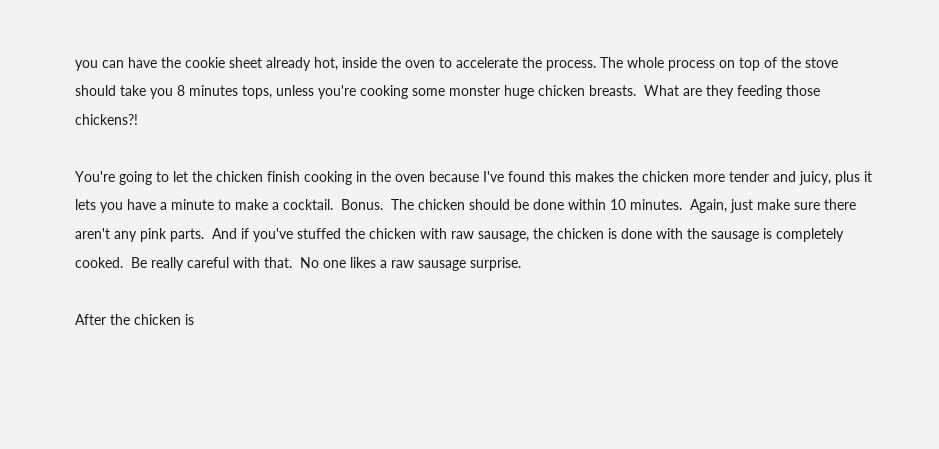you can have the cookie sheet already hot, inside the oven to accelerate the process. The whole process on top of the stove should take you 8 minutes tops, unless you're cooking some monster huge chicken breasts.  What are they feeding those chickens?!

You're going to let the chicken finish cooking in the oven because I've found this makes the chicken more tender and juicy, plus it lets you have a minute to make a cocktail.  Bonus.  The chicken should be done within 10 minutes.  Again, just make sure there aren't any pink parts.  And if you've stuffed the chicken with raw sausage, the chicken is done with the sausage is completely cooked.  Be really careful with that.  No one likes a raw sausage surprise.

After the chicken is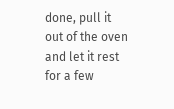done, pull it out of the oven and let it rest for a few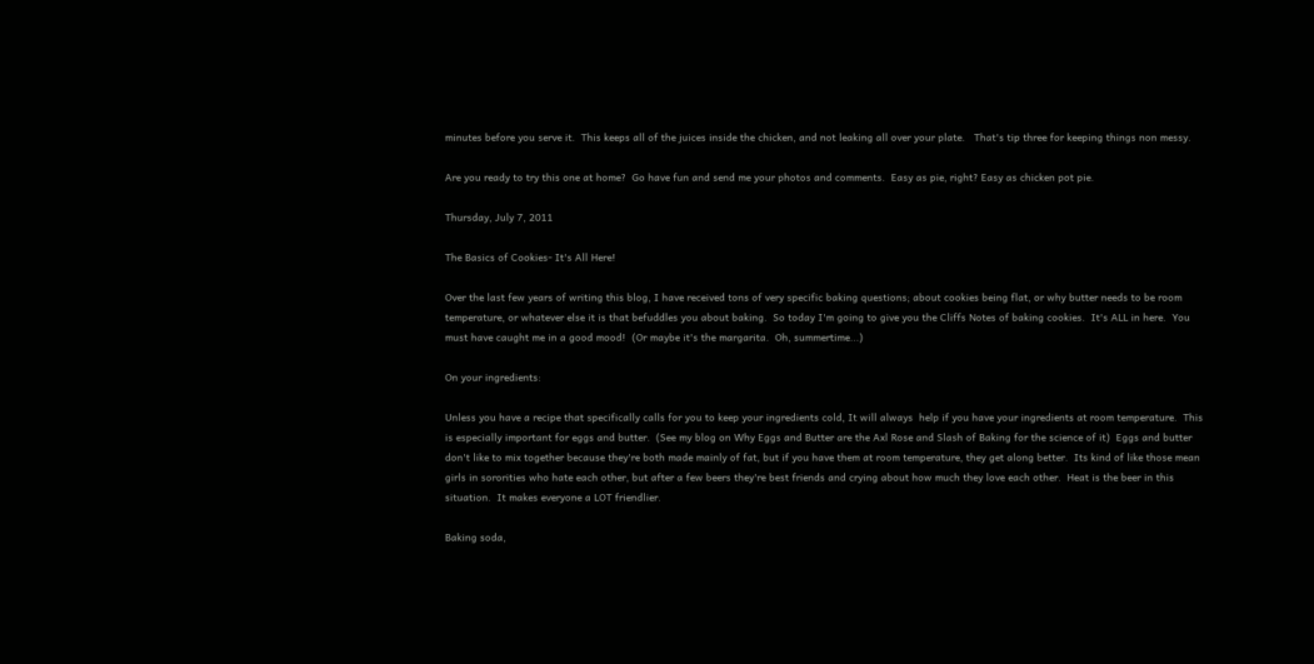minutes before you serve it.  This keeps all of the juices inside the chicken, and not leaking all over your plate.   That's tip three for keeping things non messy.

Are you ready to try this one at home?  Go have fun and send me your photos and comments.  Easy as pie, right? Easy as chicken pot pie.

Thursday, July 7, 2011

The Basics of Cookies- It's All Here!

Over the last few years of writing this blog, I have received tons of very specific baking questions; about cookies being flat, or why butter needs to be room temperature, or whatever else it is that befuddles you about baking.  So today I'm going to give you the Cliffs Notes of baking cookies.  It's ALL in here.  You must have caught me in a good mood!  (Or maybe it's the margarita.  Oh, summertime...)

On your ingredients:

Unless you have a recipe that specifically calls for you to keep your ingredients cold, It will always  help if you have your ingredients at room temperature.  This is especially important for eggs and butter.  (See my blog on Why Eggs and Butter are the Axl Rose and Slash of Baking for the science of it)  Eggs and butter don't like to mix together because they're both made mainly of fat, but if you have them at room temperature, they get along better.  Its kind of like those mean girls in sororities who hate each other, but after a few beers they're best friends and crying about how much they love each other.  Heat is the beer in this situation.  It makes everyone a LOT friendlier.

Baking soda,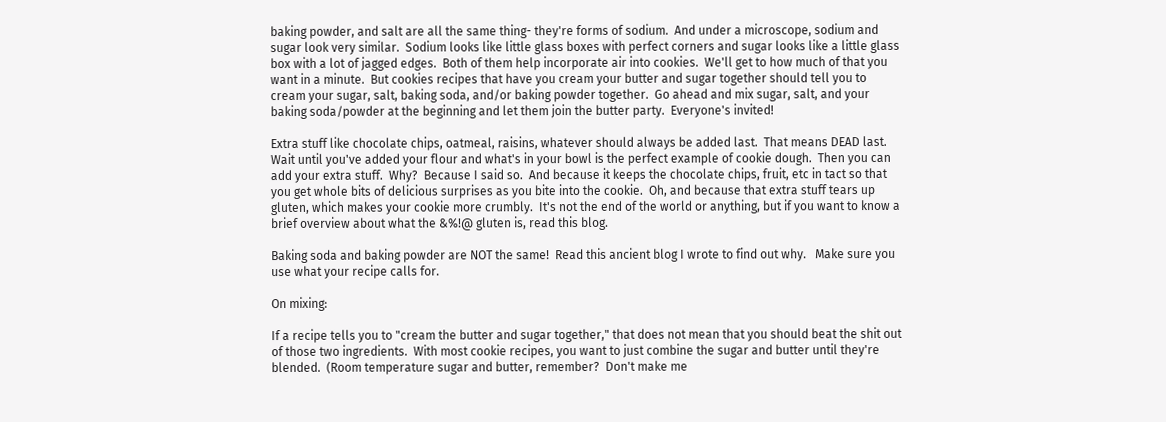baking powder, and salt are all the same thing- they're forms of sodium.  And under a microscope, sodium and sugar look very similar.  Sodium looks like little glass boxes with perfect corners and sugar looks like a little glass box with a lot of jagged edges.  Both of them help incorporate air into cookies.  We'll get to how much of that you want in a minute.  But cookies recipes that have you cream your butter and sugar together should tell you to cream your sugar, salt, baking soda, and/or baking powder together.  Go ahead and mix sugar, salt, and your baking soda/powder at the beginning and let them join the butter party.  Everyone's invited!

Extra stuff like chocolate chips, oatmeal, raisins, whatever should always be added last.  That means DEAD last.  Wait until you've added your flour and what's in your bowl is the perfect example of cookie dough.  Then you can add your extra stuff.  Why?  Because I said so.  And because it keeps the chocolate chips, fruit, etc in tact so that you get whole bits of delicious surprises as you bite into the cookie.  Oh, and because that extra stuff tears up gluten, which makes your cookie more crumbly.  It's not the end of the world or anything, but if you want to know a brief overview about what the &%!@ gluten is, read this blog.

Baking soda and baking powder are NOT the same!  Read this ancient blog I wrote to find out why.   Make sure you use what your recipe calls for.

On mixing:

If a recipe tells you to "cream the butter and sugar together," that does not mean that you should beat the shit out of those two ingredients.  With most cookie recipes, you want to just combine the sugar and butter until they're blended.  (Room temperature sugar and butter, remember?  Don't make me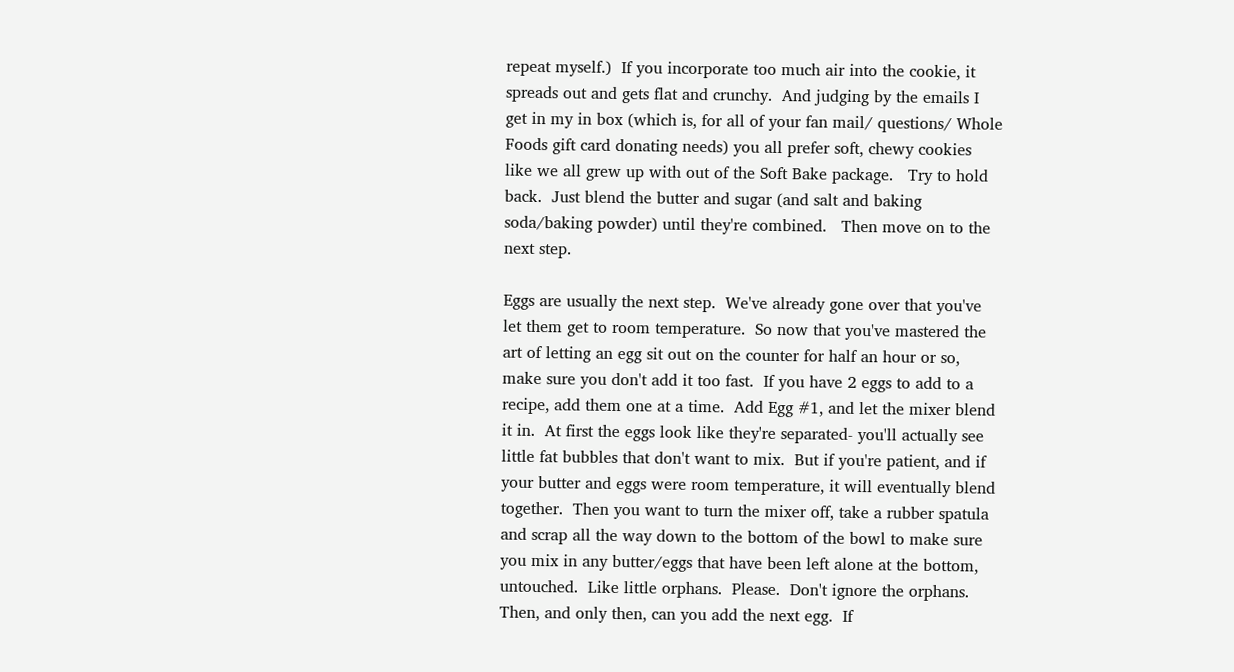repeat myself.)  If you incorporate too much air into the cookie, it spreads out and gets flat and crunchy.  And judging by the emails I get in my in box (which is, for all of your fan mail/ questions/ Whole Foods gift card donating needs) you all prefer soft, chewy cookies like we all grew up with out of the Soft Bake package.   Try to hold back.  Just blend the butter and sugar (and salt and baking soda/baking powder) until they're combined.   Then move on to the next step.

Eggs are usually the next step.  We've already gone over that you've let them get to room temperature.  So now that you've mastered the art of letting an egg sit out on the counter for half an hour or so, make sure you don't add it too fast.  If you have 2 eggs to add to a recipe, add them one at a time.  Add Egg #1, and let the mixer blend it in.  At first the eggs look like they're separated- you'll actually see little fat bubbles that don't want to mix.  But if you're patient, and if your butter and eggs were room temperature, it will eventually blend together.  Then you want to turn the mixer off, take a rubber spatula and scrap all the way down to the bottom of the bowl to make sure you mix in any butter/eggs that have been left alone at the bottom, untouched.  Like little orphans.  Please.  Don't ignore the orphans.  Then, and only then, can you add the next egg.  If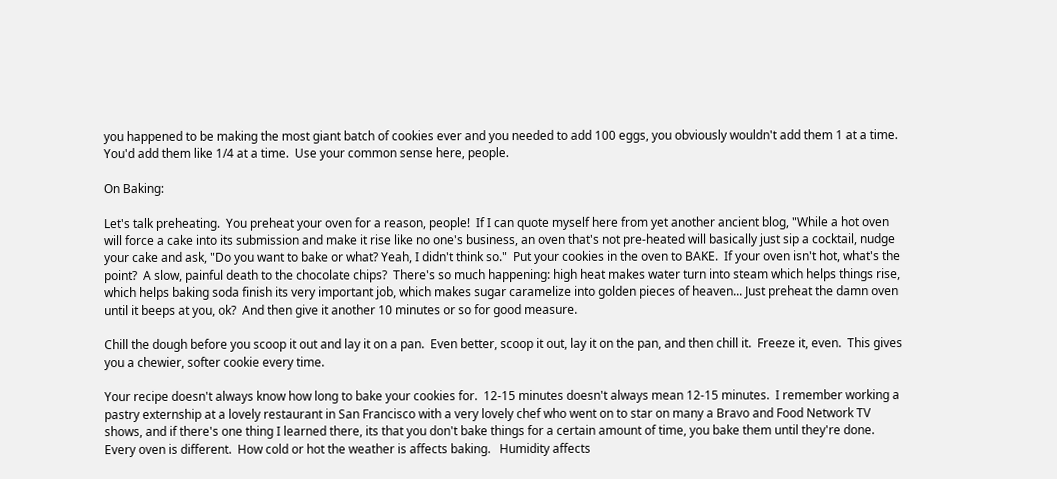you happened to be making the most giant batch of cookies ever and you needed to add 100 eggs, you obviously wouldn't add them 1 at a time.  You'd add them like 1/4 at a time.  Use your common sense here, people.

On Baking:

Let's talk preheating.  You preheat your oven for a reason, people!  If I can quote myself here from yet another ancient blog, "While a hot oven will force a cake into its submission and make it rise like no one's business, an oven that's not pre-heated will basically just sip a cocktail, nudge your cake and ask, "Do you want to bake or what? Yeah, I didn't think so."  Put your cookies in the oven to BAKE.  If your oven isn't hot, what's the point?  A slow, painful death to the chocolate chips?  There's so much happening: high heat makes water turn into steam which helps things rise, which helps baking soda finish its very important job, which makes sugar caramelize into golden pieces of heaven... Just preheat the damn oven until it beeps at you, ok?  And then give it another 10 minutes or so for good measure.

Chill the dough before you scoop it out and lay it on a pan.  Even better, scoop it out, lay it on the pan, and then chill it.  Freeze it, even.  This gives you a chewier, softer cookie every time.

Your recipe doesn't always know how long to bake your cookies for.  12-15 minutes doesn't always mean 12-15 minutes.  I remember working a pastry externship at a lovely restaurant in San Francisco with a very lovely chef who went on to star on many a Bravo and Food Network TV shows, and if there's one thing I learned there, its that you don't bake things for a certain amount of time, you bake them until they're done.  Every oven is different.  How cold or hot the weather is affects baking.   Humidity affects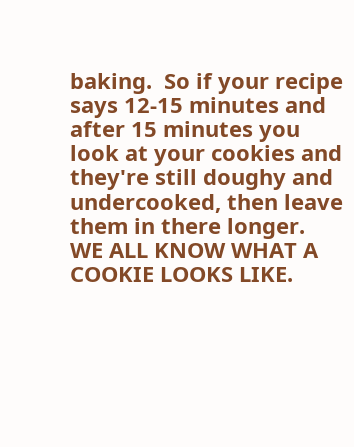baking.  So if your recipe says 12-15 minutes and after 15 minutes you look at your cookies and they're still doughy and undercooked, then leave them in there longer.  WE ALL KNOW WHAT A COOKIE LOOKS LIKE.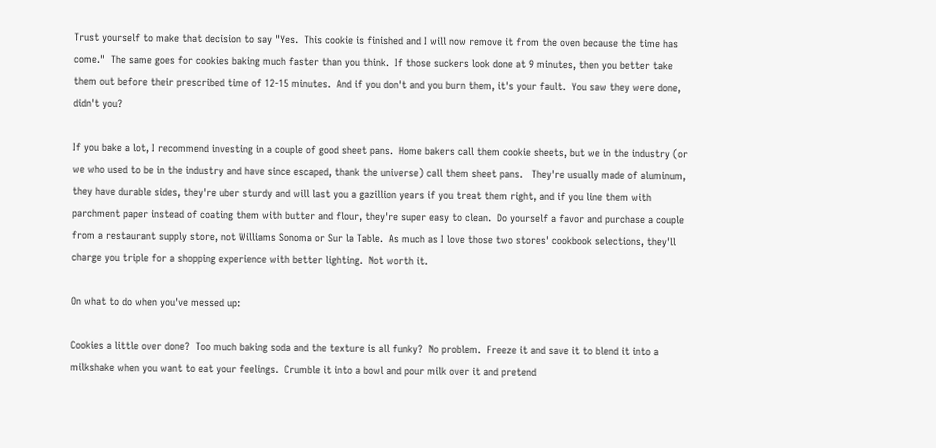Trust yourself to make that decision to say "Yes.  This cookie is finished and I will now remove it from the oven because the time has come."  The same goes for cookies baking much faster than you think.  If those suckers look done at 9 minutes, then you better take them out before their prescribed time of 12-15 minutes.  And if you don't and you burn them, it's your fault.  You saw they were done, didn't you?

If you bake a lot, I recommend investing in a couple of good sheet pans.  Home bakers call them cookie sheets, but we in the industry (or we who used to be in the industry and have since escaped, thank the universe) call them sheet pans.   They're usually made of aluminum, they have durable sides, they're uber sturdy and will last you a gazillion years if you treat them right, and if you line them with parchment paper instead of coating them with butter and flour, they're super easy to clean.  Do yourself a favor and purchase a couple from a restaurant supply store, not Williams Sonoma or Sur la Table.  As much as I love those two stores' cookbook selections, they'll charge you triple for a shopping experience with better lighting.  Not worth it.

On what to do when you've messed up:

Cookies a little over done?  Too much baking soda and the texture is all funky?  No problem.  Freeze it and save it to blend it into a milkshake when you want to eat your feelings.  Crumble it into a bowl and pour milk over it and pretend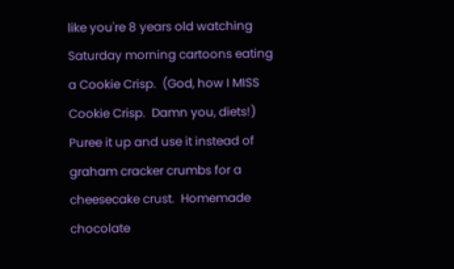like you're 8 years old watching Saturday morning cartoons eating a Cookie Crisp.  (God, how I MISS Cookie Crisp.  Damn you, diets!)  Puree it up and use it instead of graham cracker crumbs for a cheesecake crust.  Homemade chocolate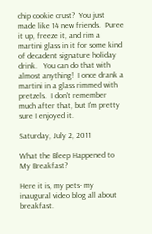chip cookie crust?  You just made like 14 new friends.  Puree it up, freeze it, and rim a martini glass in it for some kind of decadent signature holiday drink.   You can do that with almost anything!  I once drank a martini in a glass rimmed with pretzels.  I don't remember much after that, but I'm pretty sure I enjoyed it.

Saturday, July 2, 2011

What the Bleep Happened to My Breakfast?

Here it is, my pets- my inaugural video blog all about breakfast.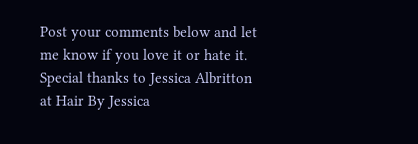Post your comments below and let me know if you love it or hate it.  Special thanks to Jessica Albritton at Hair By Jessica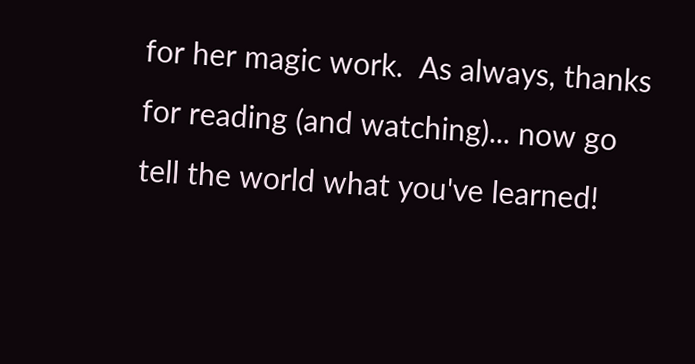for her magic work.  As always, thanks for reading (and watching)... now go tell the world what you've learned!